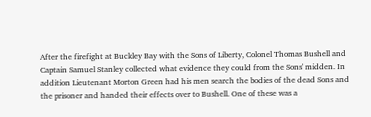After the firefight at Buckley Bay with the Sons of Liberty, Colonel Thomas Bushell and Captain Samuel Stanley collected what evidence they could from the Sons' midden. In addition Lieutenant Morton Green had his men search the bodies of the dead Sons and the prisoner and handed their effects over to Bushell. One of these was a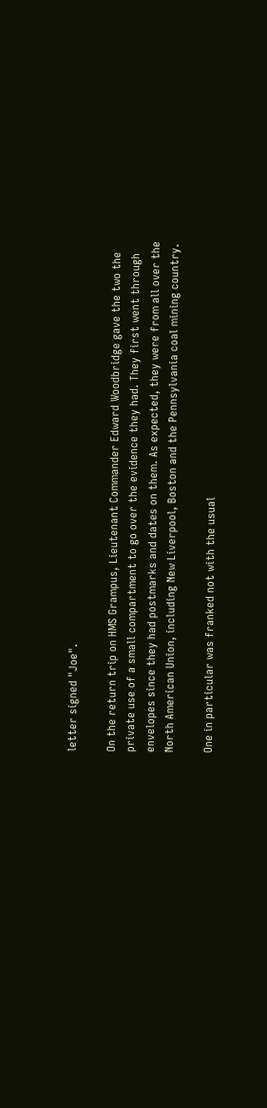letter signed "Joe".

On the return trip on HMS Grampus, Lieutenant Commander Edward Woodbridge gave the two the private use of a small compartment to go over the evidence they had. They first went through envelopes since they had postmarks and dates on them. As expected, they were from all over the North American Union, including New Liverpool, Boston and the Pennsylvania coal mining country.

One in particular was franked not with the usual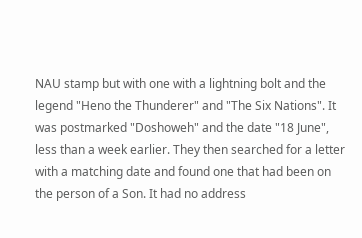NAU stamp but with one with a lightning bolt and the legend "Heno the Thunderer" and "The Six Nations". It was postmarked "Doshoweh" and the date "18 June", less than a week earlier. They then searched for a letter with a matching date and found one that had been on the person of a Son. It had no address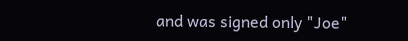and was signed only "Joe"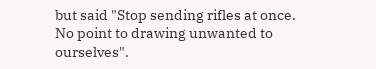but said "Stop sending rifles at once. No point to drawing unwanted to ourselves".